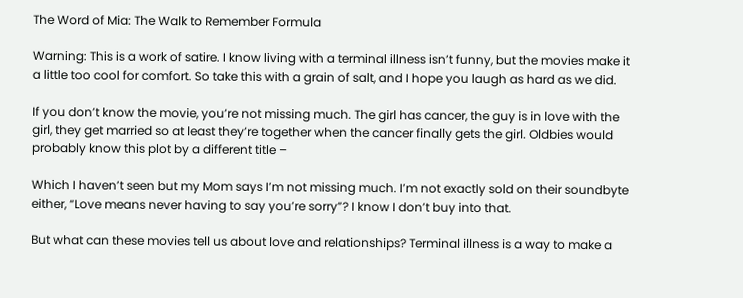The Word of Mia: The Walk to Remember Formula

Warning: This is a work of satire. I know living with a terminal illness isn’t funny, but the movies make it a little too cool for comfort. So take this with a grain of salt, and I hope you laugh as hard as we did.

If you don’t know the movie, you’re not missing much. The girl has cancer, the guy is in love with the girl, they get married so at least they’re together when the cancer finally gets the girl. Oldbies would probably know this plot by a different title –

Which I haven’t seen but my Mom says I’m not missing much. I’m not exactly sold on their soundbyte either, “Love means never having to say you’re sorry”? I know I don’t buy into that.

But what can these movies tell us about love and relationships? Terminal illness is a way to make a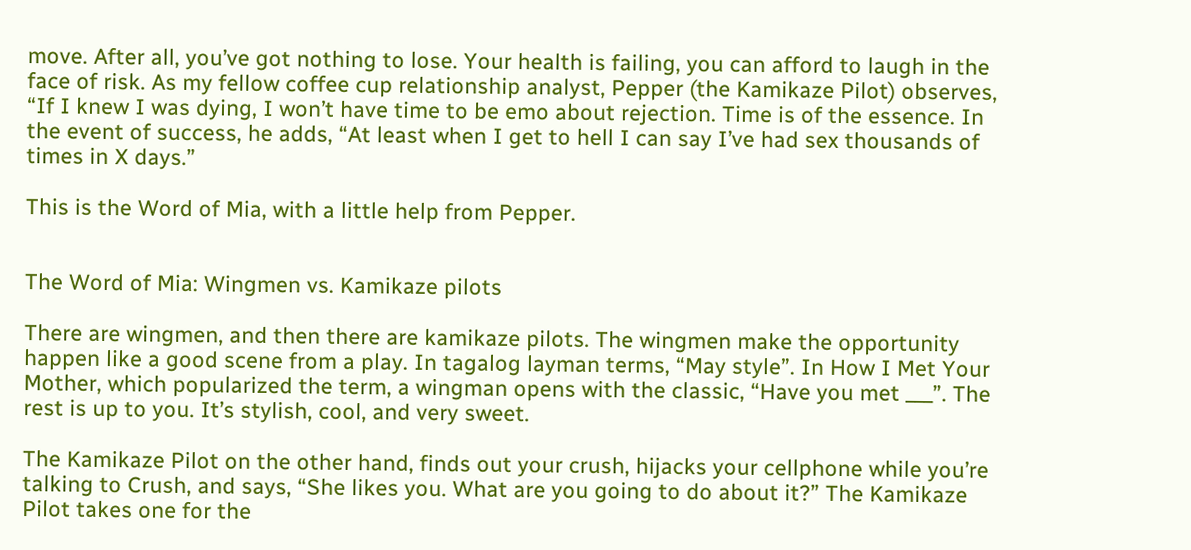move. After all, you’ve got nothing to lose. Your health is failing, you can afford to laugh in the face of risk. As my fellow coffee cup relationship analyst, Pepper (the Kamikaze Pilot) observes, “If I knew I was dying, I won’t have time to be emo about rejection. Time is of the essence. In the event of success, he adds, “At least when I get to hell I can say I’ve had sex thousands of times in X days.”

This is the Word of Mia, with a little help from Pepper.


The Word of Mia: Wingmen vs. Kamikaze pilots

There are wingmen, and then there are kamikaze pilots. The wingmen make the opportunity happen like a good scene from a play. In tagalog layman terms, “May style”. In How I Met Your Mother, which popularized the term, a wingman opens with the classic, “Have you met ___”. The rest is up to you. It’s stylish, cool, and very sweet.

The Kamikaze Pilot on the other hand, finds out your crush, hijacks your cellphone while you’re talking to Crush, and says, “She likes you. What are you going to do about it?” The Kamikaze Pilot takes one for the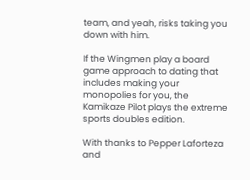team, and yeah, risks taking you down with him.

If the Wingmen play a board game approach to dating that includes making your monopolies for you, the Kamikaze Pilot plays the extreme sports doubles edition.

With thanks to Pepper Laforteza and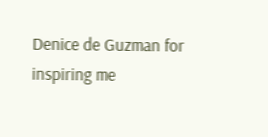Denice de Guzman for inspiring me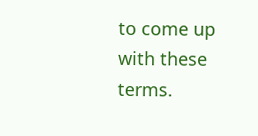to come up with these terms.